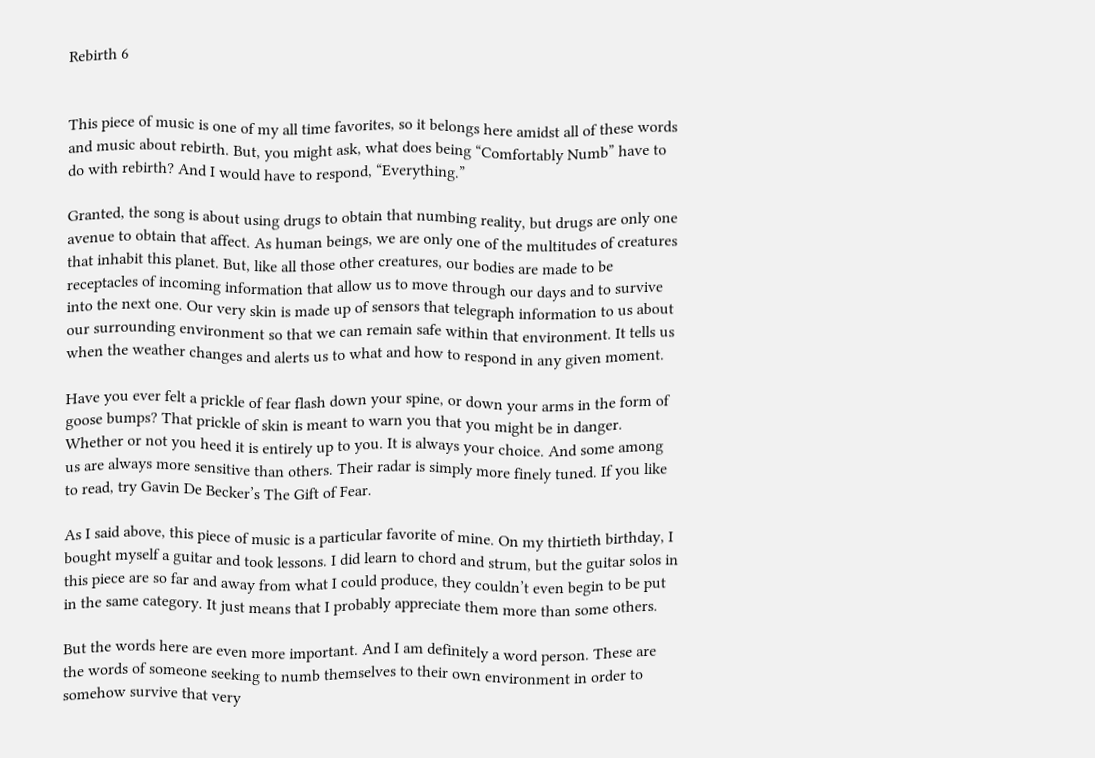Rebirth 6


This piece of music is one of my all time favorites, so it belongs here amidst all of these words and music about rebirth. But, you might ask, what does being “Comfortably Numb” have to do with rebirth? And I would have to respond, “Everything.”

Granted, the song is about using drugs to obtain that numbing reality, but drugs are only one avenue to obtain that affect. As human beings, we are only one of the multitudes of creatures that inhabit this planet. But, like all those other creatures, our bodies are made to be receptacles of incoming information that allow us to move through our days and to survive into the next one. Our very skin is made up of sensors that telegraph information to us about our surrounding environment so that we can remain safe within that environment. It tells us when the weather changes and alerts us to what and how to respond in any given moment.

Have you ever felt a prickle of fear flash down your spine, or down your arms in the form of goose bumps? That prickle of skin is meant to warn you that you might be in danger. Whether or not you heed it is entirely up to you. It is always your choice. And some among us are always more sensitive than others. Their radar is simply more finely tuned. If you like to read, try Gavin De Becker’s The Gift of Fear.

As I said above, this piece of music is a particular favorite of mine. On my thirtieth birthday, I bought myself a guitar and took lessons. I did learn to chord and strum, but the guitar solos in this piece are so far and away from what I could produce, they couldn’t even begin to be put in the same category. It just means that I probably appreciate them more than some others.

But the words here are even more important. And I am definitely a word person. These are the words of someone seeking to numb themselves to their own environment in order to somehow survive that very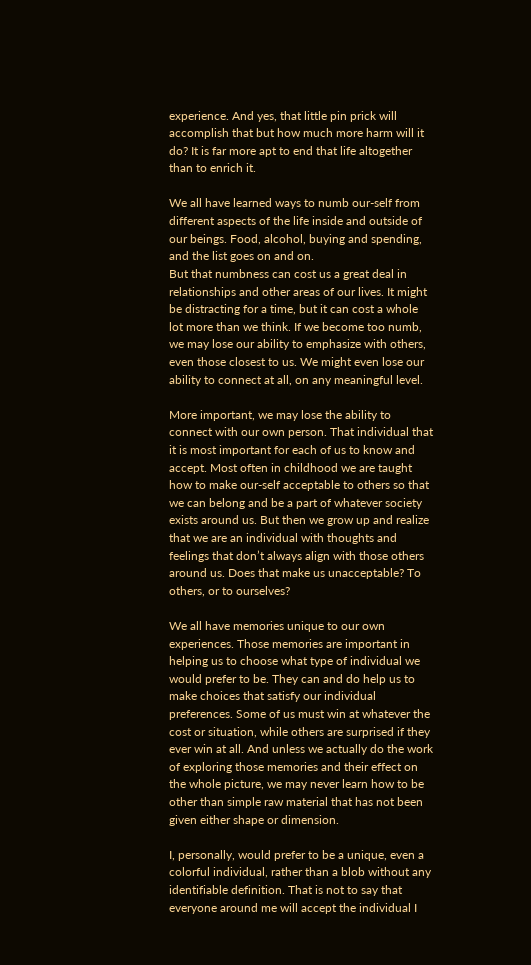experience. And yes, that little pin prick will accomplish that but how much more harm will it do? It is far more apt to end that life altogether than to enrich it.

We all have learned ways to numb our-self from different aspects of the life inside and outside of our beings. Food, alcohol, buying and spending, and the list goes on and on.
But that numbness can cost us a great deal in relationships and other areas of our lives. It might be distracting for a time, but it can cost a whole lot more than we think. If we become too numb, we may lose our ability to emphasize with others, even those closest to us. We might even lose our ability to connect at all, on any meaningful level.

More important, we may lose the ability to connect with our own person. That individual that it is most important for each of us to know and accept. Most often in childhood we are taught how to make our-self acceptable to others so that we can belong and be a part of whatever society exists around us. But then we grow up and realize that we are an individual with thoughts and feelings that don’t always align with those others around us. Does that make us unacceptable? To others, or to ourselves?

We all have memories unique to our own experiences. Those memories are important in helping us to choose what type of individual we would prefer to be. They can and do help us to make choices that satisfy our individual preferences. Some of us must win at whatever the cost or situation, while others are surprised if they ever win at all. And unless we actually do the work of exploring those memories and their effect on the whole picture, we may never learn how to be other than simple raw material that has not been given either shape or dimension.

I, personally, would prefer to be a unique, even a colorful individual, rather than a blob without any identifiable definition. That is not to say that everyone around me will accept the individual I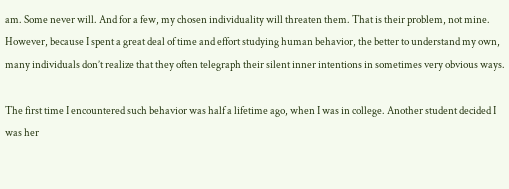am. Some never will. And for a few, my chosen individuality will threaten them. That is their problem, not mine. However, because I spent a great deal of time and effort studying human behavior, the better to understand my own, many individuals don’t realize that they often telegraph their silent inner intentions in sometimes very obvious ways.

The first time I encountered such behavior was half a lifetime ago, when I was in college. Another student decided I was her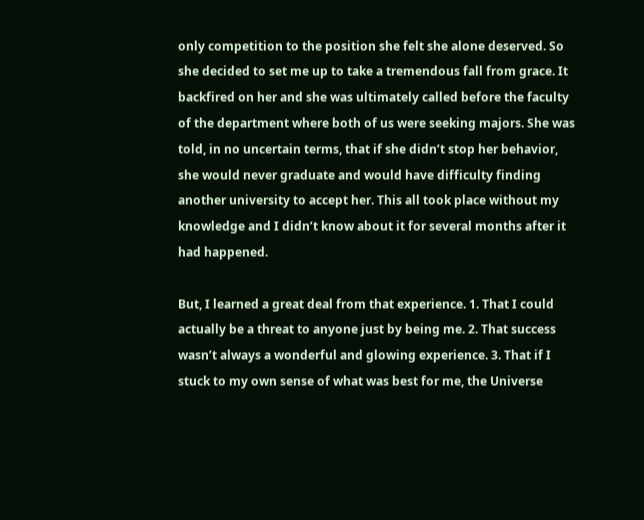only competition to the position she felt she alone deserved. So she decided to set me up to take a tremendous fall from grace. It backfired on her and she was ultimately called before the faculty of the department where both of us were seeking majors. She was told, in no uncertain terms, that if she didn’t stop her behavior, she would never graduate and would have difficulty finding another university to accept her. This all took place without my knowledge and I didn’t know about it for several months after it had happened.

But, I learned a great deal from that experience. 1. That I could actually be a threat to anyone just by being me. 2. That success wasn’t always a wonderful and glowing experience. 3. That if I stuck to my own sense of what was best for me, the Universe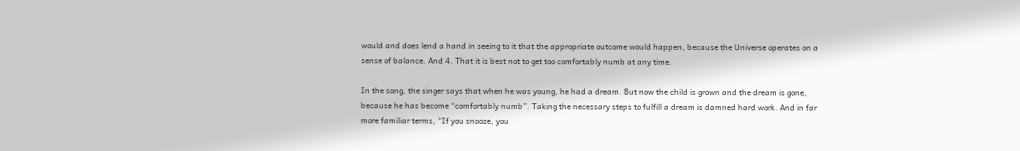would and does lend a hand in seeing to it that the appropriate outcome would happen, because the Universe operates on a sense of balance. And 4. That it is best not to get too comfortably numb at any time.

In the song, the singer says that when he was young, he had a dream. But now the child is grown and the dream is gone, because he has become “comfortably numb”. Taking the necessary steps to fulfill a dream is damned hard work. And in far more familiar terms, “If you snooze, you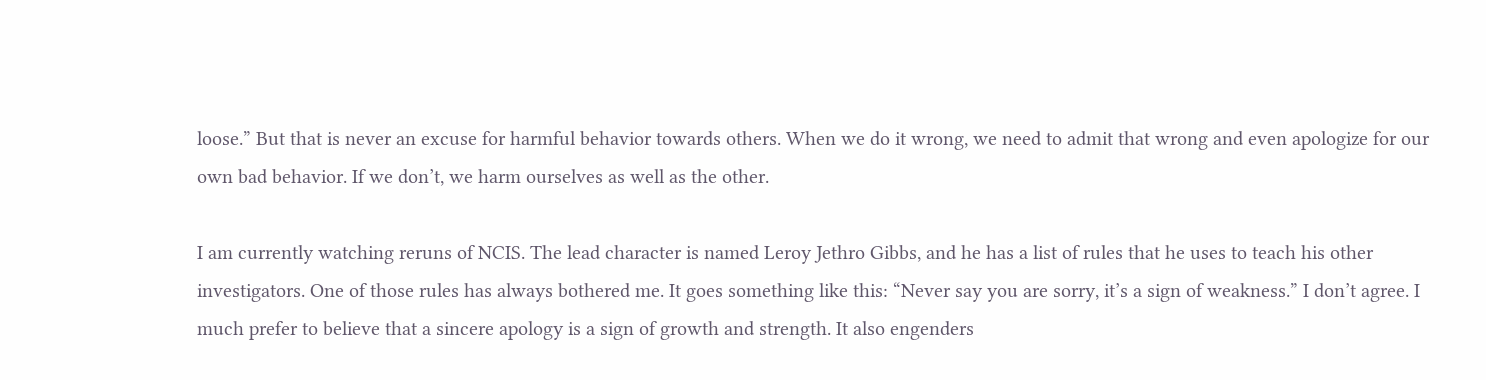loose.” But that is never an excuse for harmful behavior towards others. When we do it wrong, we need to admit that wrong and even apologize for our own bad behavior. If we don’t, we harm ourselves as well as the other.

I am currently watching reruns of NCIS. The lead character is named Leroy Jethro Gibbs, and he has a list of rules that he uses to teach his other investigators. One of those rules has always bothered me. It goes something like this: “Never say you are sorry, it’s a sign of weakness.” I don’t agree. I much prefer to believe that a sincere apology is a sign of growth and strength. It also engenders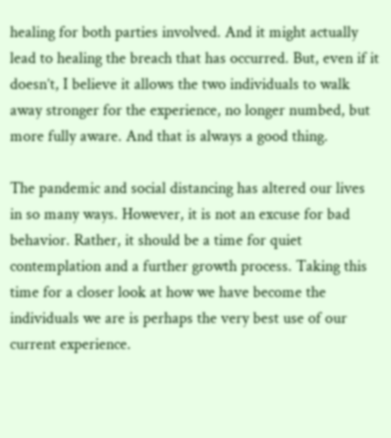healing for both parties involved. And it might actually lead to healing the breach that has occurred. But, even if it doesn’t, I believe it allows the two individuals to walk away stronger for the experience, no longer numbed, but more fully aware. And that is always a good thing.

The pandemic and social distancing has altered our lives in so many ways. However, it is not an excuse for bad behavior. Rather, it should be a time for quiet contemplation and a further growth process. Taking this time for a closer look at how we have become the individuals we are is perhaps the very best use of our current experience.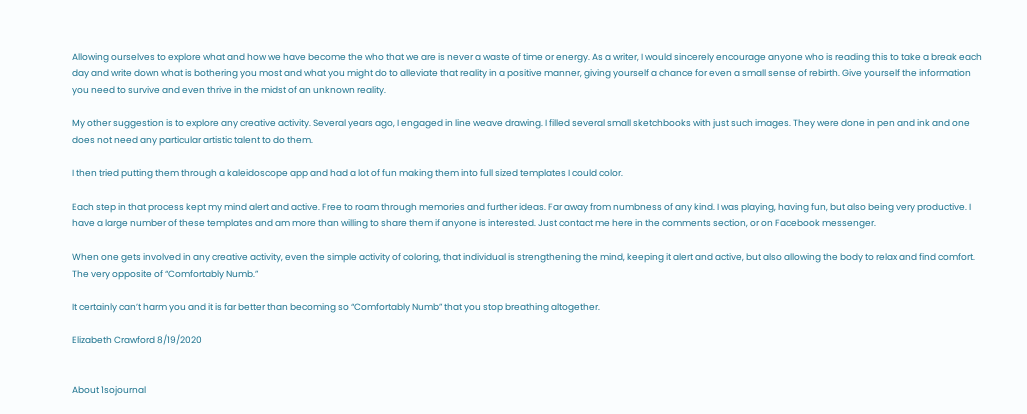Allowing ourselves to explore what and how we have become the who that we are is never a waste of time or energy. As a writer, I would sincerely encourage anyone who is reading this to take a break each day and write down what is bothering you most and what you might do to alleviate that reality in a positive manner, giving yourself a chance for even a small sense of rebirth. Give yourself the information you need to survive and even thrive in the midst of an unknown reality.

My other suggestion is to explore any creative activity. Several years ago, I engaged in line weave drawing. I filled several small sketchbooks with just such images. They were done in pen and ink and one does not need any particular artistic talent to do them.

I then tried putting them through a kaleidoscope app and had a lot of fun making them into full sized templates I could color.

Each step in that process kept my mind alert and active. Free to roam through memories and further ideas. Far away from numbness of any kind. I was playing, having fun, but also being very productive. I have a large number of these templates and am more than willing to share them if anyone is interested. Just contact me here in the comments section, or on Facebook messenger.

When one gets involved in any creative activity, even the simple activity of coloring, that individual is strengthening the mind, keeping it alert and active, but also allowing the body to relax and find comfort. The very opposite of “Comfortably Numb.”

It certainly can’t harm you and it is far better than becoming so “Comfortably Numb” that you stop breathing altogether.

Elizabeth Crawford 8/19/2020


About 1sojournal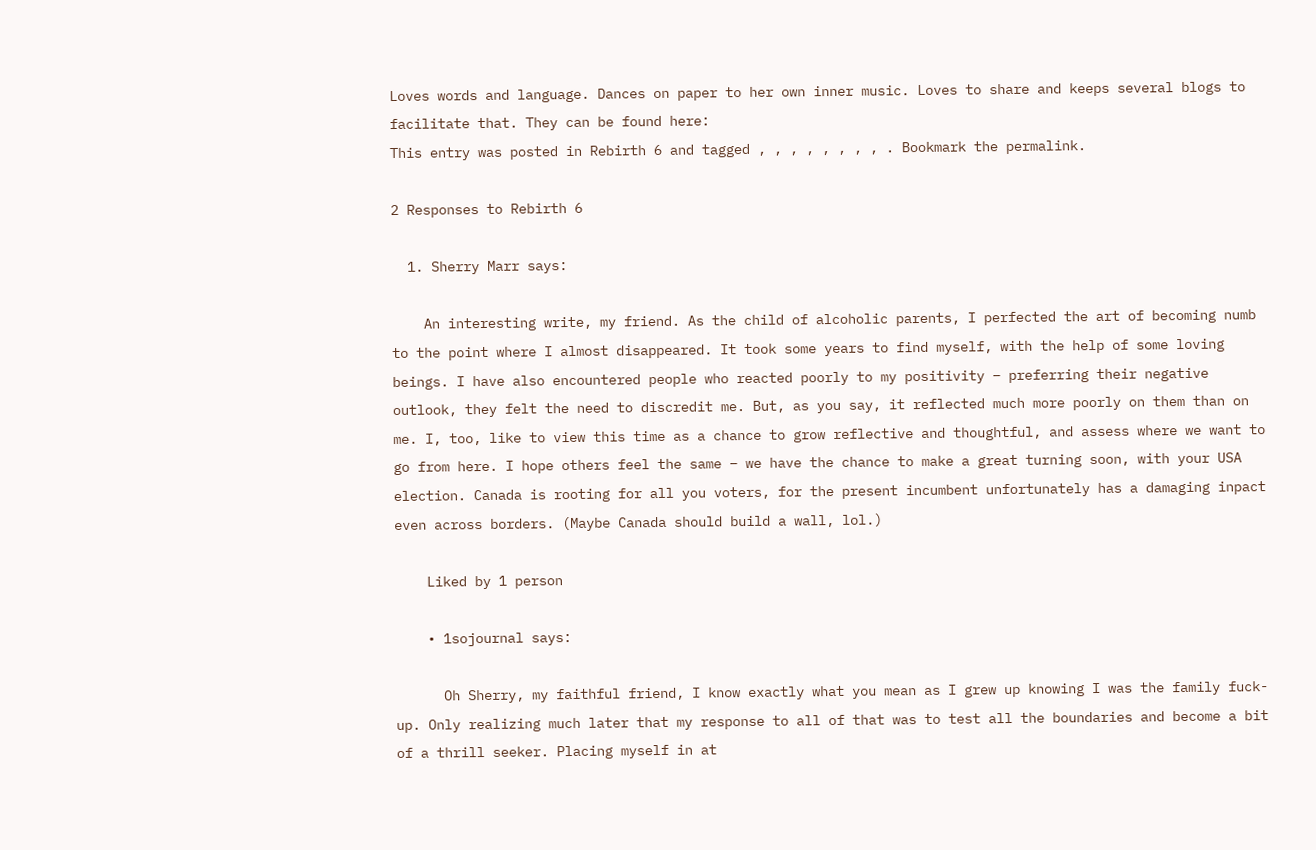Loves words and language. Dances on paper to her own inner music. Loves to share and keeps several blogs to facilitate that. They can be found here:
This entry was posted in Rebirth 6 and tagged , , , , , , , , . Bookmark the permalink.

2 Responses to Rebirth 6

  1. Sherry Marr says:

    An interesting write, my friend. As the child of alcoholic parents, I perfected the art of becoming numb to the point where I almost disappeared. It took some years to find myself, with the help of some loving beings. I have also encountered people who reacted poorly to my positivity – preferring their negative outlook, they felt the need to discredit me. But, as you say, it reflected much more poorly on them than on me. I, too, like to view this time as a chance to grow reflective and thoughtful, and assess where we want to go from here. I hope others feel the same – we have the chance to make a great turning soon, with your USA election. Canada is rooting for all you voters, for the present incumbent unfortunately has a damaging inpact even across borders. (Maybe Canada should build a wall, lol.)

    Liked by 1 person

    • 1sojournal says:

      Oh Sherry, my faithful friend, I know exactly what you mean as I grew up knowing I was the family fuck-up. Only realizing much later that my response to all of that was to test all the boundaries and become a bit of a thrill seeker. Placing myself in at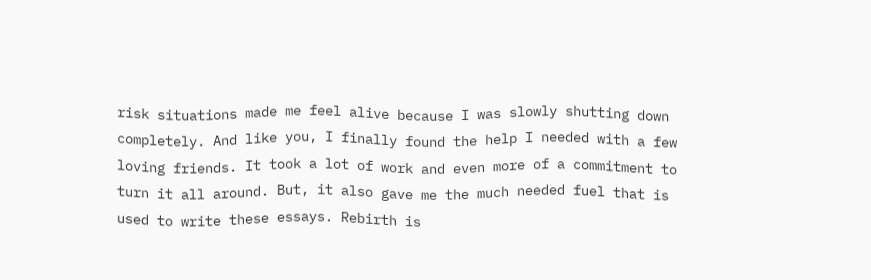risk situations made me feel alive because I was slowly shutting down completely. And like you, I finally found the help I needed with a few loving friends. It took a lot of work and even more of a commitment to turn it all around. But, it also gave me the much needed fuel that is used to write these essays. Rebirth is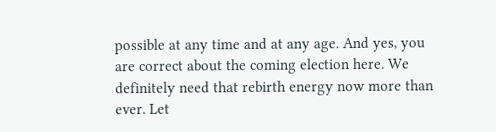possible at any time and at any age. And yes, you are correct about the coming election here. We definitely need that rebirth energy now more than ever. Let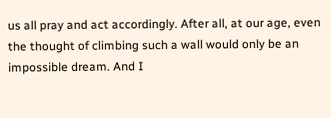us all pray and act accordingly. After all, at our age, even the thought of climbing such a wall would only be an impossible dream. And I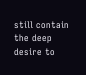still contain the deep desire to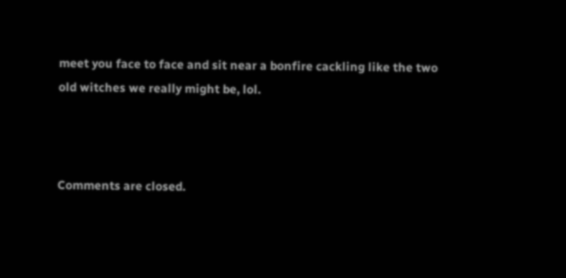meet you face to face and sit near a bonfire cackling like the two old witches we really might be, lol.



Comments are closed.